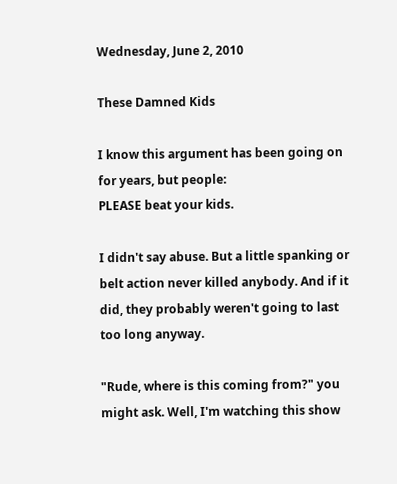Wednesday, June 2, 2010

These Damned Kids

I know this argument has been going on for years, but people:
PLEASE beat your kids.

I didn't say abuse. But a little spanking or belt action never killed anybody. And if it did, they probably weren't going to last too long anyway.

"Rude, where is this coming from?" you might ask. Well, I'm watching this show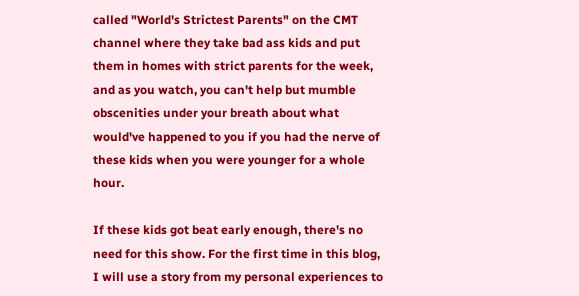called "World's Strictest Parents" on the CMT channel where they take bad ass kids and put them in homes with strict parents for the week, and as you watch, you can't help but mumble obscenities under your breath about what would've happened to you if you had the nerve of these kids when you were younger for a whole hour.

If these kids got beat early enough, there's no need for this show. For the first time in this blog, I will use a story from my personal experiences to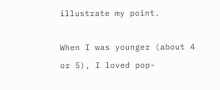illustrate my point.

When I was younger (about 4 or 5), I loved pop-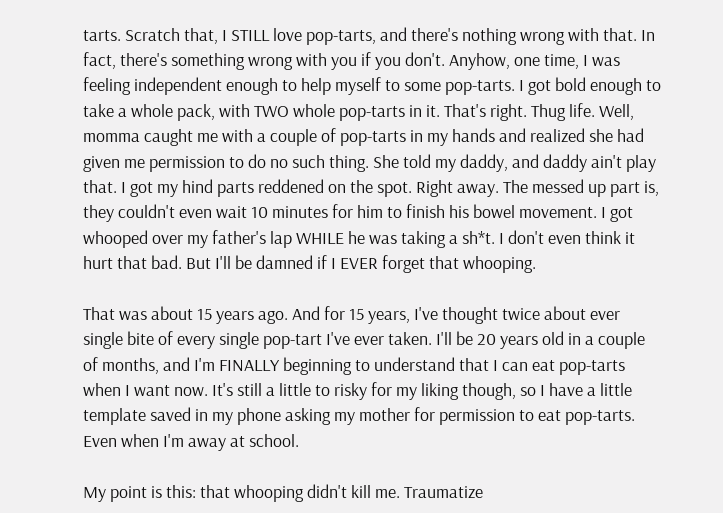tarts. Scratch that, I STILL love pop-tarts, and there's nothing wrong with that. In fact, there's something wrong with you if you don't. Anyhow, one time, I was feeling independent enough to help myself to some pop-tarts. I got bold enough to take a whole pack, with TWO whole pop-tarts in it. That's right. Thug life. Well, momma caught me with a couple of pop-tarts in my hands and realized she had given me permission to do no such thing. She told my daddy, and daddy ain't play that. I got my hind parts reddened on the spot. Right away. The messed up part is, they couldn't even wait 10 minutes for him to finish his bowel movement. I got whooped over my father's lap WHILE he was taking a sh*t. I don't even think it hurt that bad. But I'll be damned if I EVER forget that whooping.

That was about 15 years ago. And for 15 years, I've thought twice about ever single bite of every single pop-tart I've ever taken. I'll be 20 years old in a couple of months, and I'm FINALLY beginning to understand that I can eat pop-tarts when I want now. It's still a little to risky for my liking though, so I have a little template saved in my phone asking my mother for permission to eat pop-tarts. Even when I'm away at school.

My point is this: that whooping didn't kill me. Traumatize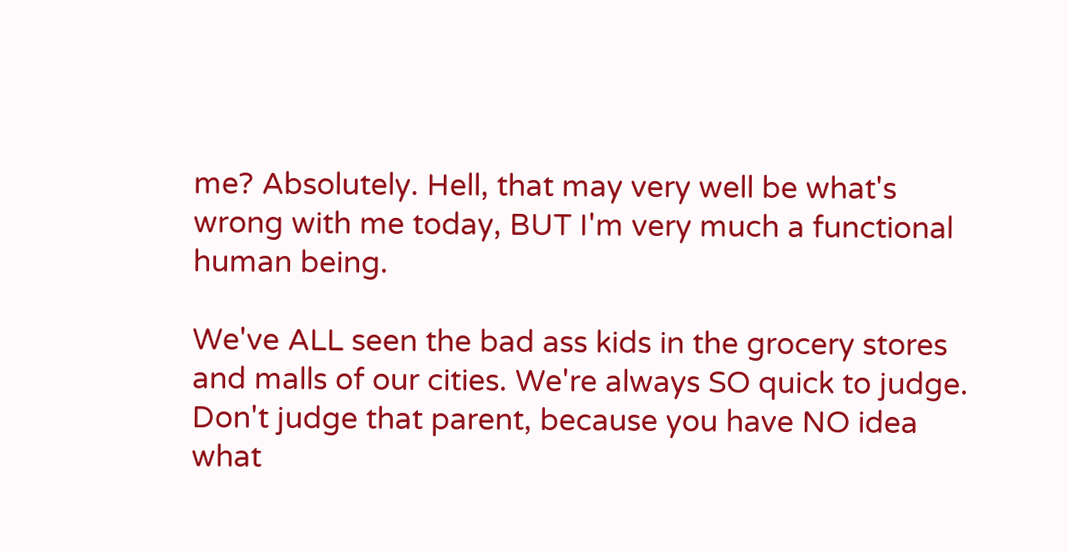me? Absolutely. Hell, that may very well be what's wrong with me today, BUT I'm very much a functional human being.

We've ALL seen the bad ass kids in the grocery stores and malls of our cities. We're always SO quick to judge. Don't judge that parent, because you have NO idea what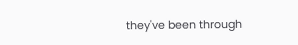they've been through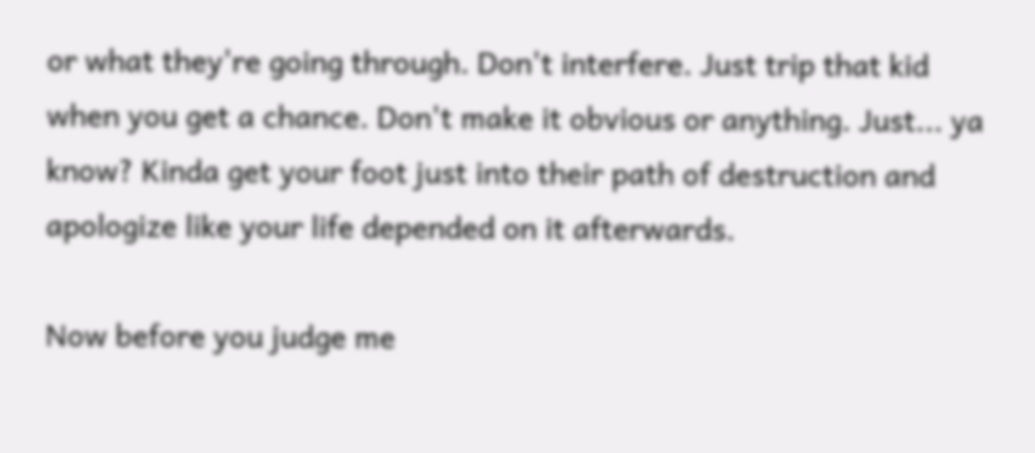or what they're going through. Don't interfere. Just trip that kid when you get a chance. Don't make it obvious or anything. Just... ya know? Kinda get your foot just into their path of destruction and apologize like your life depended on it afterwards.

Now before you judge me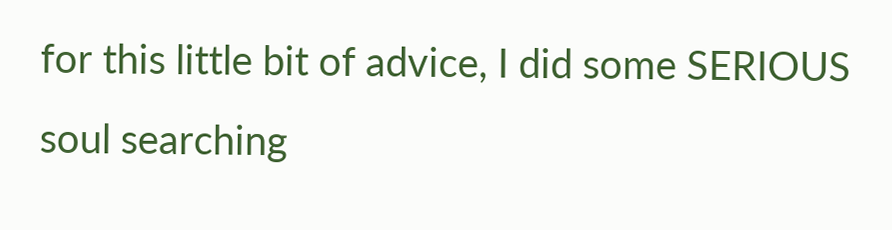for this little bit of advice, I did some SERIOUS soul searching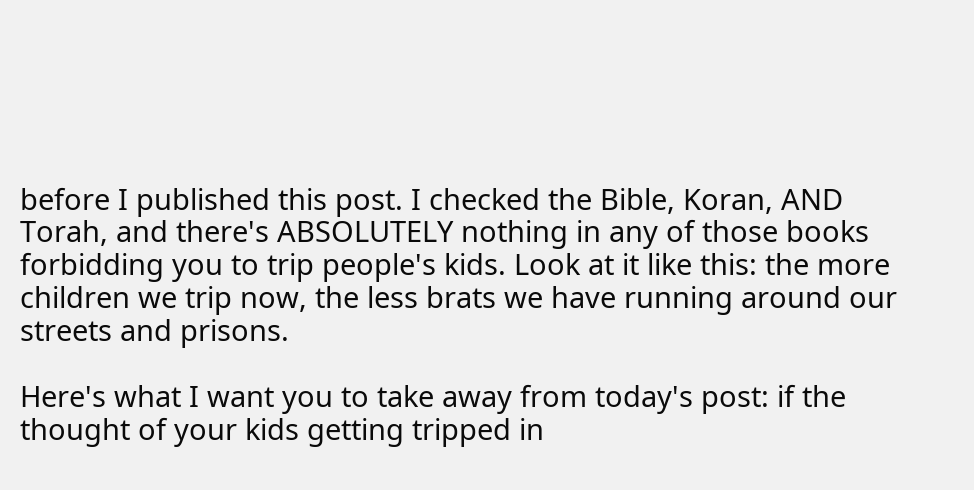before I published this post. I checked the Bible, Koran, AND Torah, and there's ABSOLUTELY nothing in any of those books forbidding you to trip people's kids. Look at it like this: the more children we trip now, the less brats we have running around our streets and prisons.

Here's what I want you to take away from today's post: if the thought of your kids getting tripped in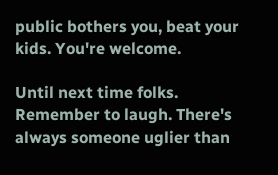public bothers you, beat your kids. You're welcome.

Until next time folks. Remember to laugh. There's always someone uglier than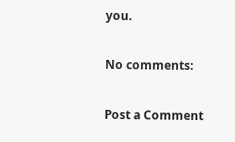you.

No comments:

Post a Comment